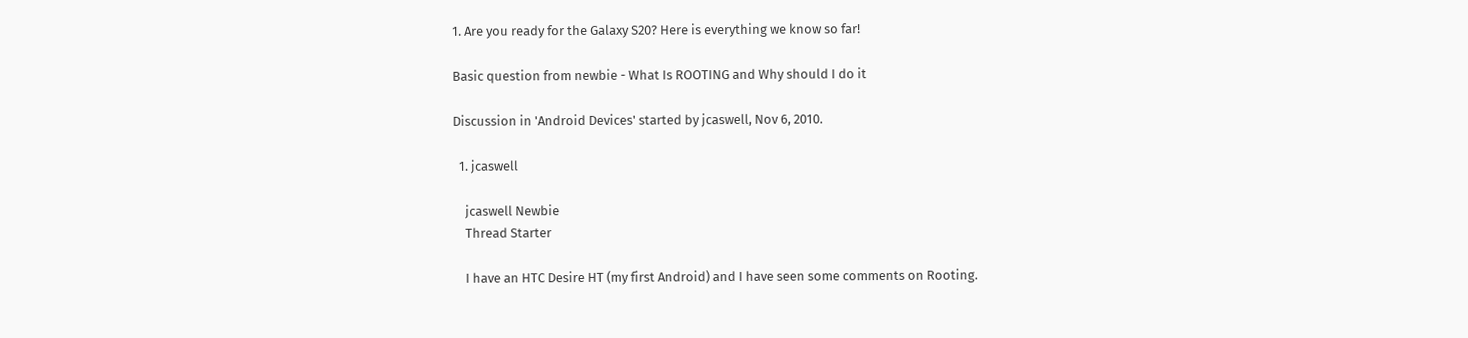1. Are you ready for the Galaxy S20? Here is everything we know so far!

Basic question from newbie - What Is ROOTING and Why should I do it

Discussion in 'Android Devices' started by jcaswell, Nov 6, 2010.

  1. jcaswell

    jcaswell Newbie
    Thread Starter

    I have an HTC Desire HT (my first Android) and I have seen some comments on Rooting.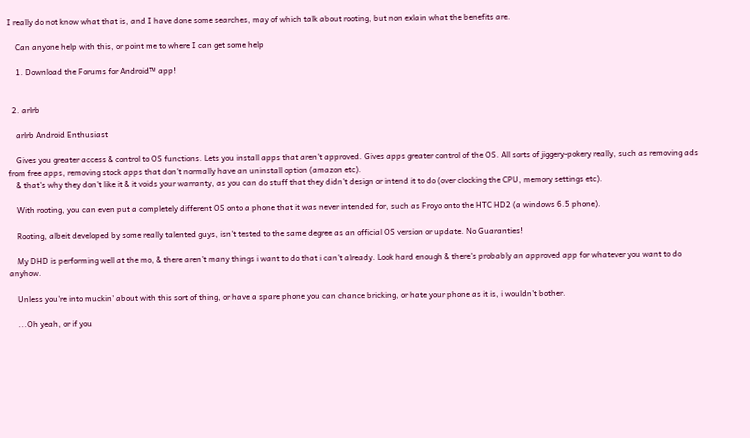I really do not know what that is, and I have done some searches, may of which talk about rooting, but non exlain what the benefits are.

    Can anyone help with this, or point me to where I can get some help

    1. Download the Forums for Android™ app!


  2. arlrb

    arlrb Android Enthusiast

    Gives you greater access & control to OS functions. Lets you install apps that aren't approved. Gives apps greater control of the OS. All sorts of jiggery-pokery really, such as removing ads from free apps, removing stock apps that don't normally have an uninstall option (amazon etc).
    & that's why they don't like it & it voids your warranty, as you can do stuff that they didn't design or intend it to do (over clocking the CPU, memory settings etc).

    With rooting, you can even put a completely different OS onto a phone that it was never intended for, such as Froyo onto the HTC HD2 (a windows 6.5 phone).

    Rooting, albeit developed by some really talented guys, isn't tested to the same degree as an official OS version or update. No Guaranties!

    My DHD is performing well at the mo, & there aren't many things i want to do that i can't already. Look hard enough & there's probably an approved app for whatever you want to do anyhow.

    Unless you're into muckin' about with this sort of thing, or have a spare phone you can chance bricking, or hate your phone as it is, i wouldn't bother.

    ...Oh yeah, or if you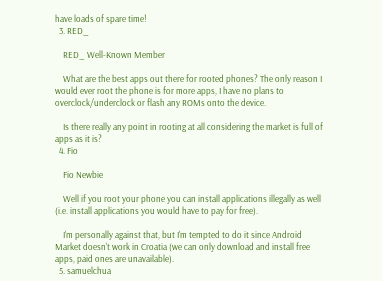have loads of spare time!
  3. RED_

    RED_ Well-Known Member

    What are the best apps out there for rooted phones? The only reason I would ever root the phone is for more apps, I have no plans to overclock/underclock or flash any ROMs onto the device.

    Is there really any point in rooting at all considering the market is full of apps as it is?
  4. Fio

    Fio Newbie

    Well if you root your phone you can install applications illegally as well (i.e. install applications you would have to pay for free).

    I'm personally against that, but I'm tempted to do it since Android Market doesn't work in Croatia (we can only download and install free apps, paid ones are unavailable).
  5. samuelchua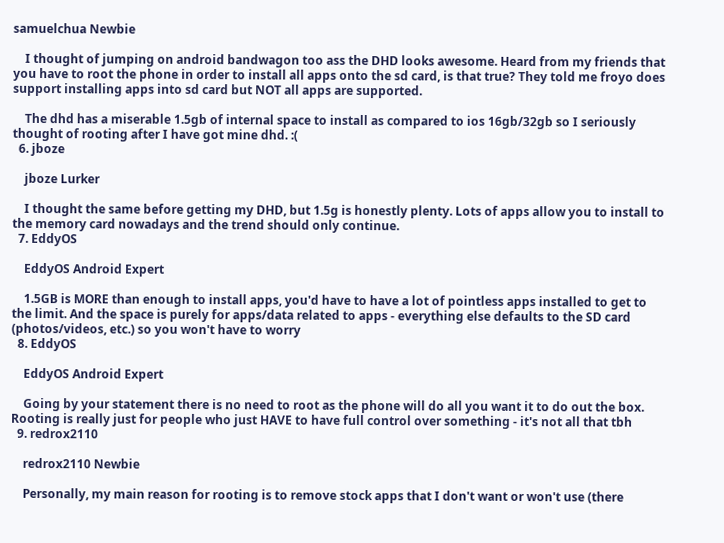samuelchua Newbie

    I thought of jumping on android bandwagon too ass the DHD looks awesome. Heard from my friends that you have to root the phone in order to install all apps onto the sd card, is that true? They told me froyo does support installing apps into sd card but NOT all apps are supported.

    The dhd has a miserable 1.5gb of internal space to install as compared to ios 16gb/32gb so I seriously thought of rooting after I have got mine dhd. :(
  6. jboze

    jboze Lurker

    I thought the same before getting my DHD, but 1.5g is honestly plenty. Lots of apps allow you to install to the memory card nowadays and the trend should only continue.
  7. EddyOS

    EddyOS Android Expert

    1.5GB is MORE than enough to install apps, you'd have to have a lot of pointless apps installed to get to the limit. And the space is purely for apps/data related to apps - everything else defaults to the SD card (photos/videos, etc.) so you won't have to worry
  8. EddyOS

    EddyOS Android Expert

    Going by your statement there is no need to root as the phone will do all you want it to do out the box. Rooting is really just for people who just HAVE to have full control over something - it's not all that tbh
  9. redrox2110

    redrox2110 Newbie

    Personally, my main reason for rooting is to remove stock apps that I don't want or won't use (there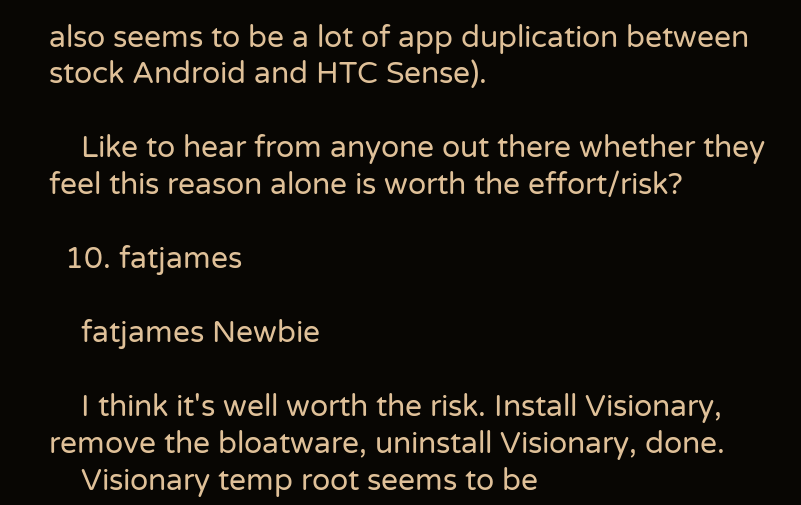also seems to be a lot of app duplication between stock Android and HTC Sense).

    Like to hear from anyone out there whether they feel this reason alone is worth the effort/risk?

  10. fatjames

    fatjames Newbie

    I think it's well worth the risk. Install Visionary, remove the bloatware, uninstall Visionary, done.
    Visionary temp root seems to be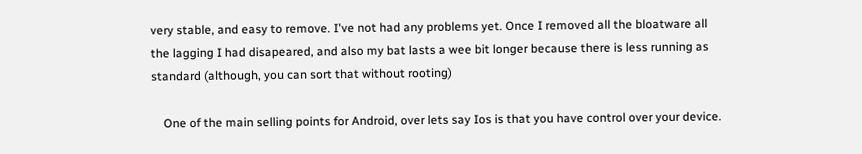very stable, and easy to remove. I've not had any problems yet. Once I removed all the bloatware all the lagging I had disapeared, and also my bat lasts a wee bit longer because there is less running as standard (although, you can sort that without rooting)

    One of the main selling points for Android, over lets say Ios is that you have control over your device.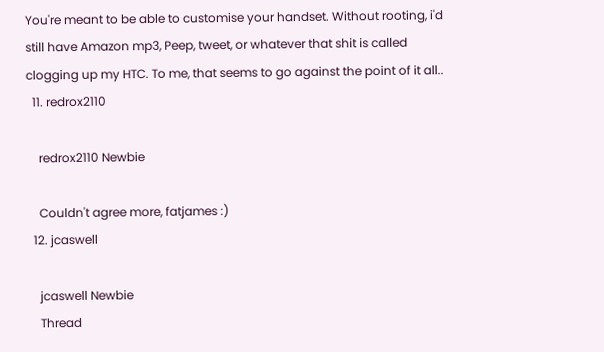You're meant to be able to customise your handset. Without rooting, i'd still have Amazon mp3, Peep, tweet, or whatever that shit is called clogging up my HTC. To me, that seems to go against the point of it all..
  11. redrox2110

    redrox2110 Newbie

    Couldn't agree more, fatjames :)
  12. jcaswell

    jcaswell Newbie
    Thread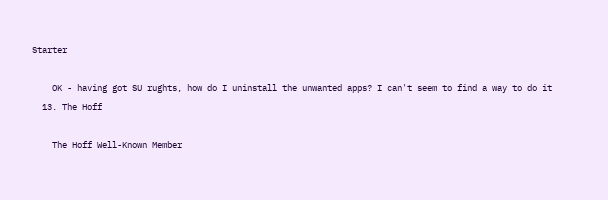Starter

    OK - having got SU rughts, how do I uninstall the unwanted apps? I can't seem to find a way to do it
  13. The Hoff

    The Hoff Well-Known Member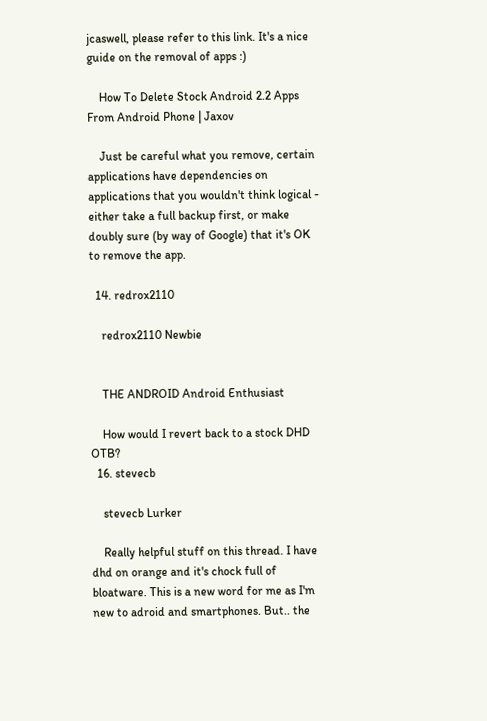jcaswell, please refer to this link. It's a nice guide on the removal of apps :)

    How To Delete Stock Android 2.2 Apps From Android Phone | Jaxov

    Just be careful what you remove, certain applications have dependencies on applications that you wouldn't think logical - either take a full backup first, or make doubly sure (by way of Google) that it's OK to remove the app.

  14. redrox2110

    redrox2110 Newbie


    THE ANDROID Android Enthusiast

    How would I revert back to a stock DHD OTB?
  16. stevecb

    stevecb Lurker

    Really helpful stuff on this thread. I have dhd on orange and it's chock full of bloatware. This is a new word for me as I'm new to adroid and smartphones. But.. the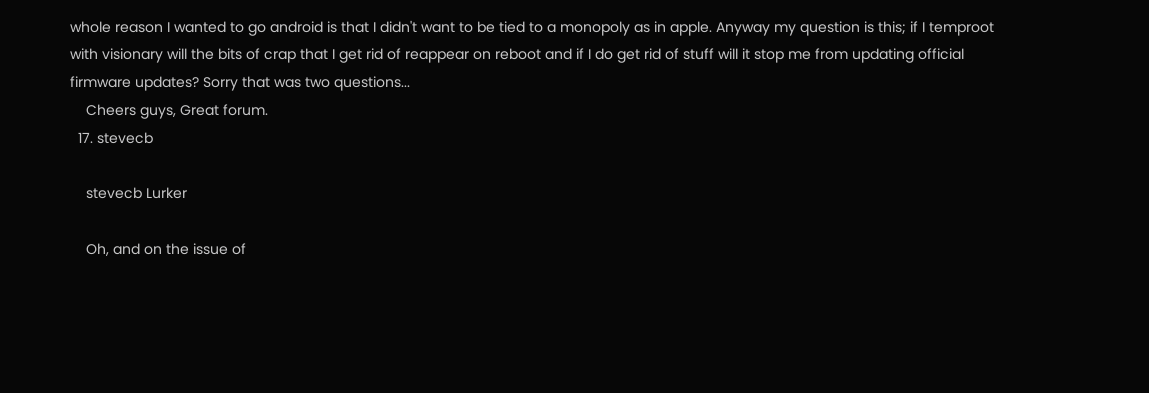whole reason I wanted to go android is that I didn't want to be tied to a monopoly as in apple. Anyway my question is this; if I temproot with visionary will the bits of crap that I get rid of reappear on reboot and if I do get rid of stuff will it stop me from updating official firmware updates? Sorry that was two questions...
    Cheers guys, Great forum.
  17. stevecb

    stevecb Lurker

    Oh, and on the issue of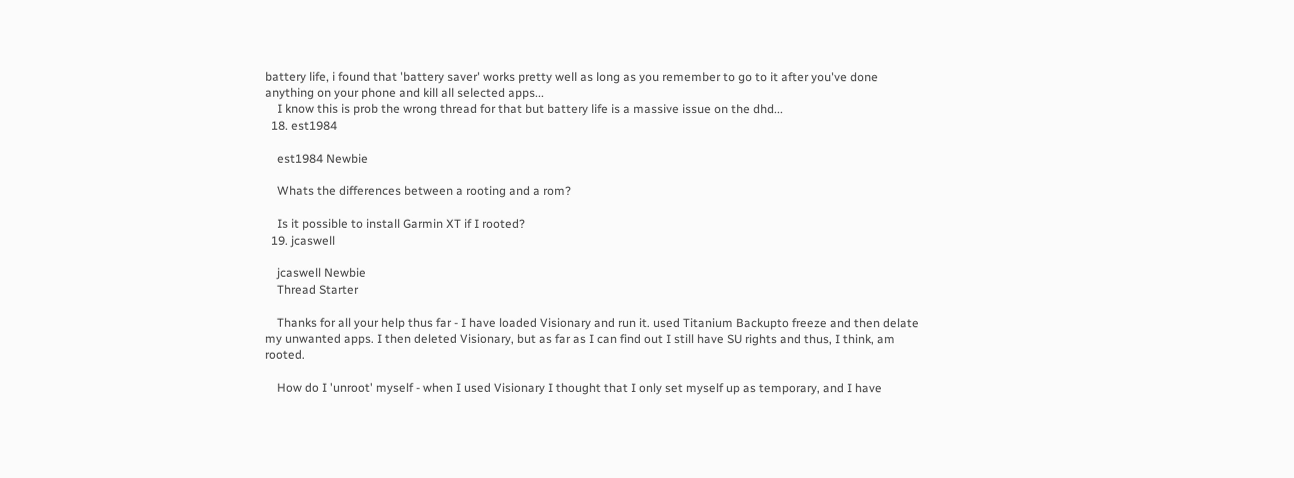battery life, i found that 'battery saver' works pretty well as long as you remember to go to it after you've done anything on your phone and kill all selected apps...
    I know this is prob the wrong thread for that but battery life is a massive issue on the dhd...
  18. est1984

    est1984 Newbie

    Whats the differences between a rooting and a rom?

    Is it possible to install Garmin XT if I rooted?
  19. jcaswell

    jcaswell Newbie
    Thread Starter

    Thanks for all your help thus far - I have loaded Visionary and run it. used Titanium Backupto freeze and then delate my unwanted apps. I then deleted Visionary, but as far as I can find out I still have SU rights and thus, I think, am rooted.

    How do I 'unroot' myself - when I used Visionary I thought that I only set myself up as temporary, and I have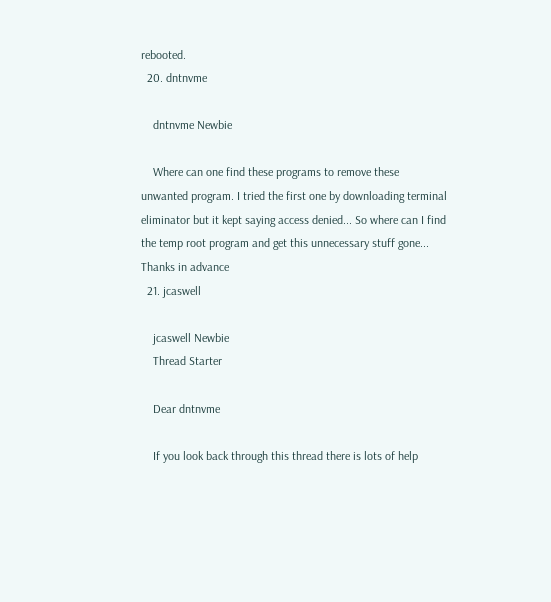rebooted.
  20. dntnvme

    dntnvme Newbie

    Where can one find these programs to remove these unwanted program. I tried the first one by downloading terminal eliminator but it kept saying access denied... So where can I find the temp root program and get this unnecessary stuff gone... Thanks in advance
  21. jcaswell

    jcaswell Newbie
    Thread Starter

    Dear dntnvme

    If you look back through this thread there is lots of help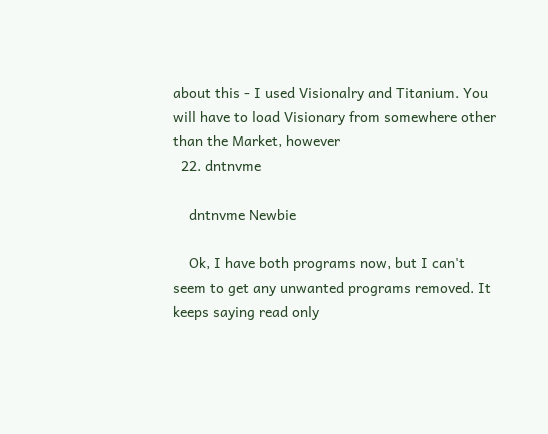about this - I used Visionalry and Titanium. You will have to load Visionary from somewhere other than the Market, however
  22. dntnvme

    dntnvme Newbie

    Ok, I have both programs now, but I can't seem to get any unwanted programs removed. It keeps saying read only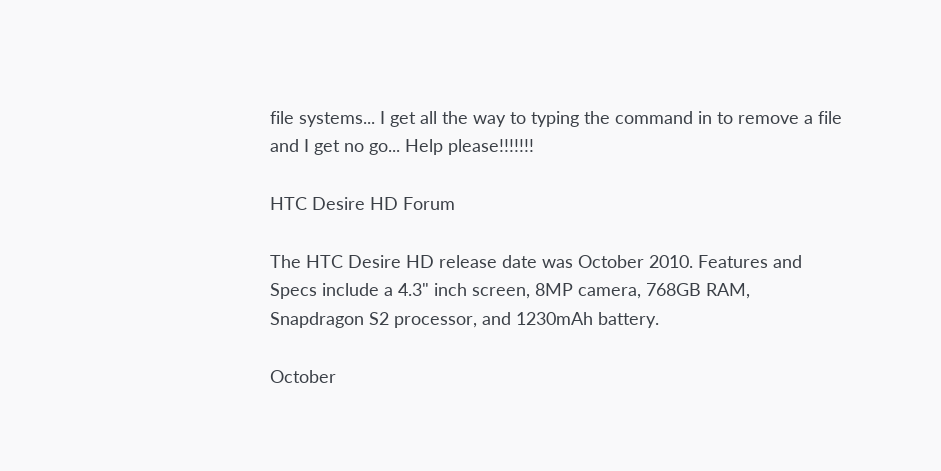file systems... I get all the way to typing the command in to remove a file and I get no go... Help please!!!!!!!

HTC Desire HD Forum

The HTC Desire HD release date was October 2010. Features and Specs include a 4.3" inch screen, 8MP camera, 768GB RAM, Snapdragon S2 processor, and 1230mAh battery.

October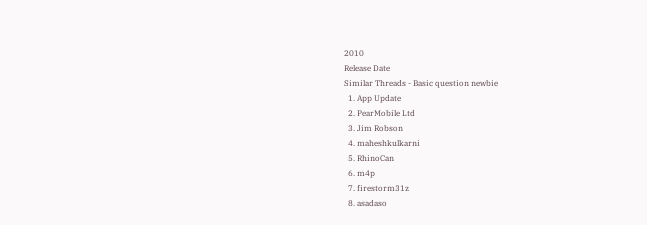2010
Release Date
Similar Threads - Basic question newbie
  1. App Update
  2. PearMobile Ltd
  3. Jim Robson
  4. maheshkulkarni
  5. RhinoCan
  6. m4p
  7. firestorm31z
  8. asadaso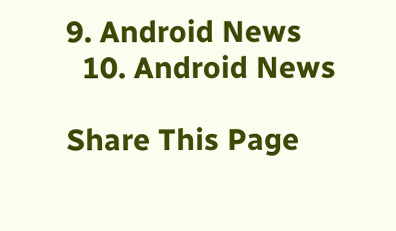9. Android News
  10. Android News

Share This Page